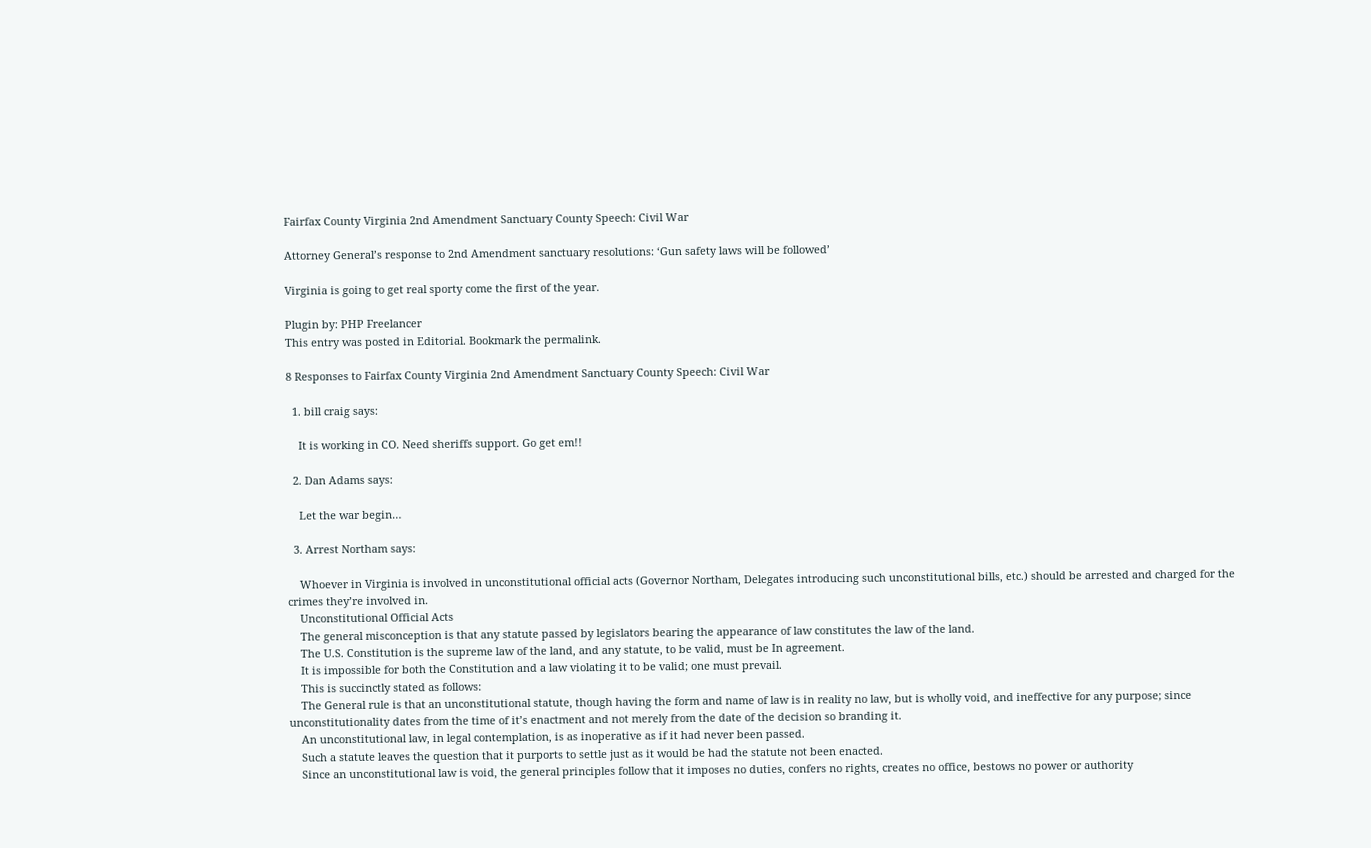Fairfax County Virginia 2nd Amendment Sanctuary County Speech: Civil War

Attorney General’s response to 2nd Amendment sanctuary resolutions: ‘Gun safety laws will be followed’

Virginia is going to get real sporty come the first of the year.

Plugin by: PHP Freelancer
This entry was posted in Editorial. Bookmark the permalink.

8 Responses to Fairfax County Virginia 2nd Amendment Sanctuary County Speech: Civil War

  1. bill craig says:

    It is working in CO. Need sheriffs support. Go get em!!

  2. Dan Adams says:

    Let the war begin…

  3. Arrest Northam says:

    Whoever in Virginia is involved in unconstitutional official acts (Governor Northam, Delegates introducing such unconstitutional bills, etc.) should be arrested and charged for the crimes they’re involved in.
    Unconstitutional Official Acts
    The general misconception is that any statute passed by legislators bearing the appearance of law constitutes the law of the land.
    The U.S. Constitution is the supreme law of the land, and any statute, to be valid, must be In agreement.
    It is impossible for both the Constitution and a law violating it to be valid; one must prevail.
    This is succinctly stated as follows:
    The General rule is that an unconstitutional statute, though having the form and name of law is in reality no law, but is wholly void, and ineffective for any purpose; since unconstitutionality dates from the time of it’s enactment and not merely from the date of the decision so branding it.
    An unconstitutional law, in legal contemplation, is as inoperative as if it had never been passed.
    Such a statute leaves the question that it purports to settle just as it would be had the statute not been enacted.
    Since an unconstitutional law is void, the general principles follow that it imposes no duties, confers no rights, creates no office, bestows no power or authority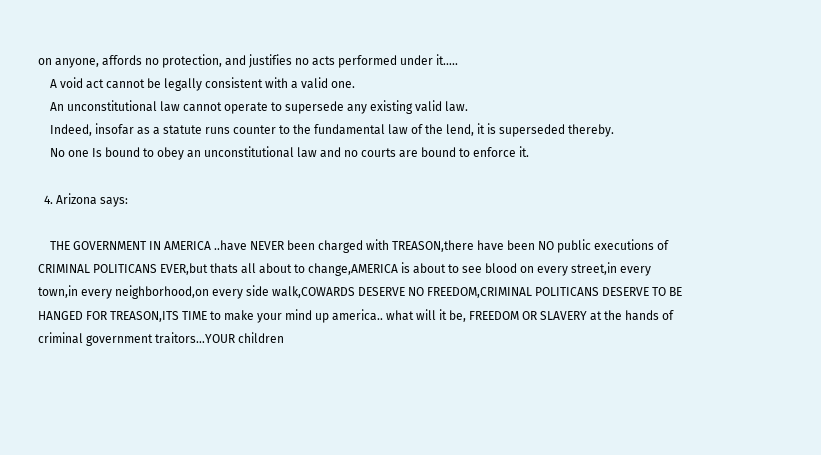on anyone, affords no protection, and justifies no acts performed under it…..
    A void act cannot be legally consistent with a valid one.
    An unconstitutional law cannot operate to supersede any existing valid law.
    Indeed, insofar as a statute runs counter to the fundamental law of the lend, it is superseded thereby.
    No one Is bound to obey an unconstitutional law and no courts are bound to enforce it.

  4. Arizona says:

    THE GOVERNMENT IN AMERICA ..have NEVER been charged with TREASON,there have been NO public executions of CRIMINAL POLITICANS EVER,but thats all about to change,AMERICA is about to see blood on every street,in every town,in every neighborhood,on every side walk,COWARDS DESERVE NO FREEDOM,CRIMINAL POLITICANS DESERVE TO BE HANGED FOR TREASON,ITS TIME to make your mind up america.. what will it be, FREEDOM OR SLAVERY at the hands of criminal government traitors…YOUR children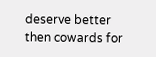deserve better then cowards for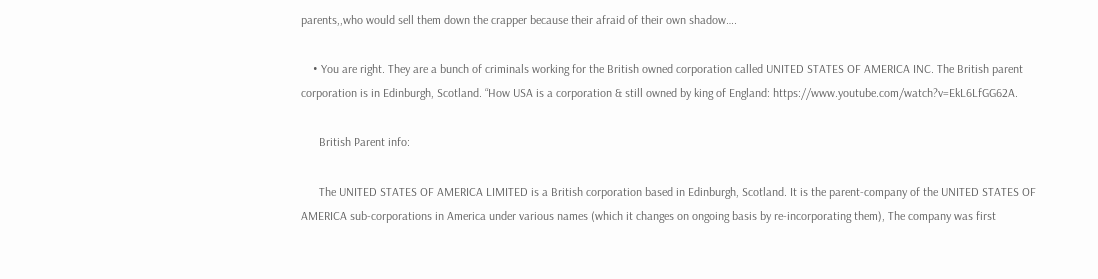parents,,who would sell them down the crapper because their afraid of their own shadow….

    • You are right. They are a bunch of criminals working for the British owned corporation called UNITED STATES OF AMERICA INC. The British parent corporation is in Edinburgh, Scotland. “How USA is a corporation & still owned by king of England: https://www.youtube.com/watch?v=EkL6LfGG62A.

      British Parent info:

      The UNITED STATES OF AMERICA LIMITED is a British corporation based in Edinburgh, Scotland. It is the parent-company of the UNITED STATES OF AMERICA sub-corporations in America under various names (which it changes on ongoing basis by re-incorporating them), The company was first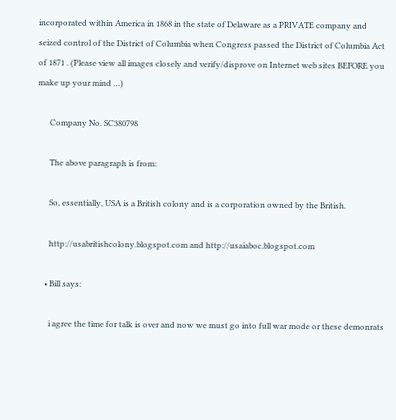incorporated within America in 1868 in the state of Delaware as a PRIVATE company and seized control of the District of Columbia when Congress passed the District of Columbia Act of 1871 . (Please view all images closely and verify/disprove on Internet web sites BEFORE you make up your mind …)

      Company No. SC380798

      The above paragraph is from:

      So, essentially, USA is a British colony and is a corporation owned by the British.

      http://usabritishcolony.blogspot.com and http://usaiaboc.blogspot.com

    • Bill says:

      i agree the time for talk is over and now we must go into full war mode or these demonrats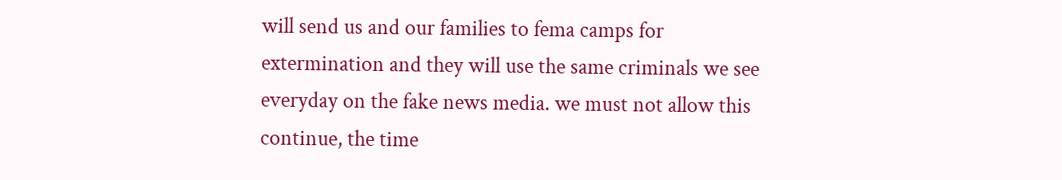will send us and our families to fema camps for extermination and they will use the same criminals we see everyday on the fake news media. we must not allow this continue, the time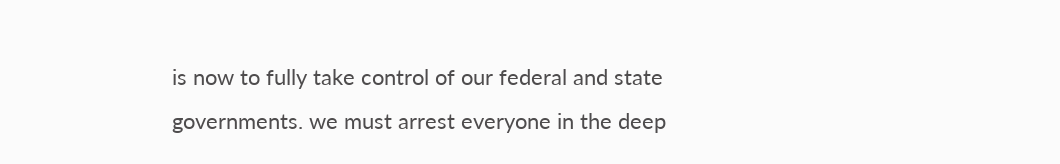is now to fully take control of our federal and state governments. we must arrest everyone in the deep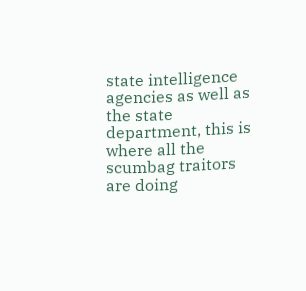state intelligence agencies as well as the state department, this is where all the scumbag traitors are doing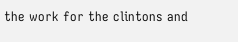the work for the clintons and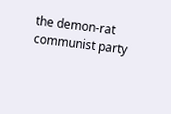the demon-rat communist party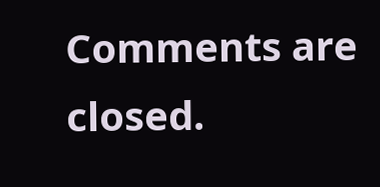Comments are closed.